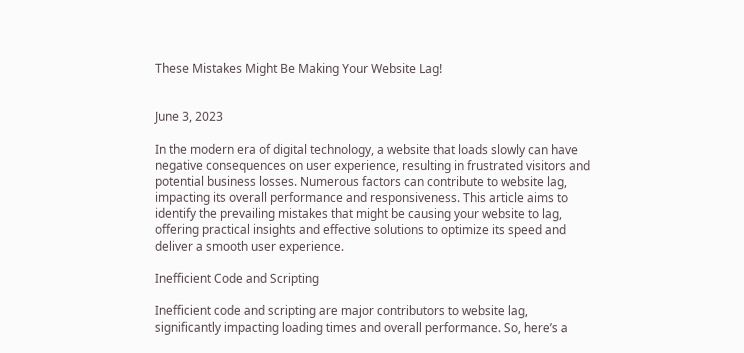These Mistakes Might Be Making Your Website Lag!


June 3, 2023

In the modern era of digital technology, a website that loads slowly can have negative consequences on user experience, resulting in frustrated visitors and potential business losses. Numerous factors can contribute to website lag, impacting its overall performance and responsiveness. This article aims to identify the prevailing mistakes that might be causing your website to lag, offering practical insights and effective solutions to optimize its speed and deliver a smooth user experience.

Inefficient Code and Scripting

Inefficient code and scripting are major contributors to website lag, significantly impacting loading times and overall performance. So, here’s a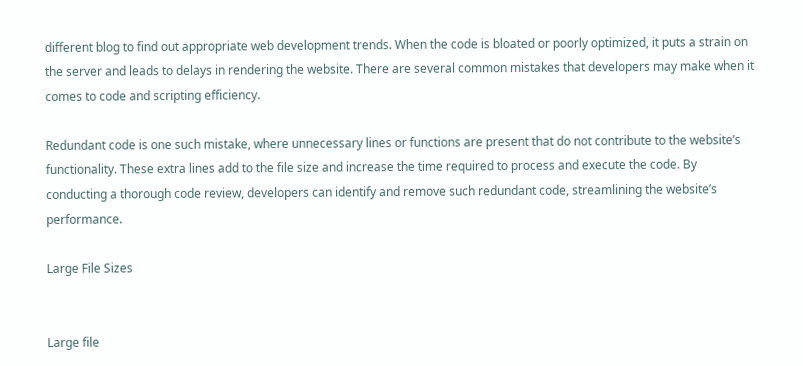different blog to find out appropriate web development trends. When the code is bloated or poorly optimized, it puts a strain on the server and leads to delays in rendering the website. There are several common mistakes that developers may make when it comes to code and scripting efficiency.

Redundant code is one such mistake, where unnecessary lines or functions are present that do not contribute to the website’s functionality. These extra lines add to the file size and increase the time required to process and execute the code. By conducting a thorough code review, developers can identify and remove such redundant code, streamlining the website’s performance.

Large File Sizes


Large file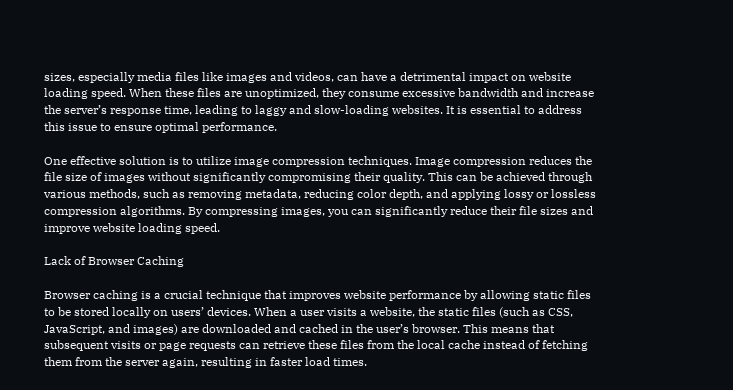sizes, especially media files like images and videos, can have a detrimental impact on website loading speed. When these files are unoptimized, they consume excessive bandwidth and increase the server’s response time, leading to laggy and slow-loading websites. It is essential to address this issue to ensure optimal performance.

One effective solution is to utilize image compression techniques. Image compression reduces the file size of images without significantly compromising their quality. This can be achieved through various methods, such as removing metadata, reducing color depth, and applying lossy or lossless compression algorithms. By compressing images, you can significantly reduce their file sizes and improve website loading speed.

Lack of Browser Caching

Browser caching is a crucial technique that improves website performance by allowing static files to be stored locally on users’ devices. When a user visits a website, the static files (such as CSS, JavaScript, and images) are downloaded and cached in the user’s browser. This means that subsequent visits or page requests can retrieve these files from the local cache instead of fetching them from the server again, resulting in faster load times.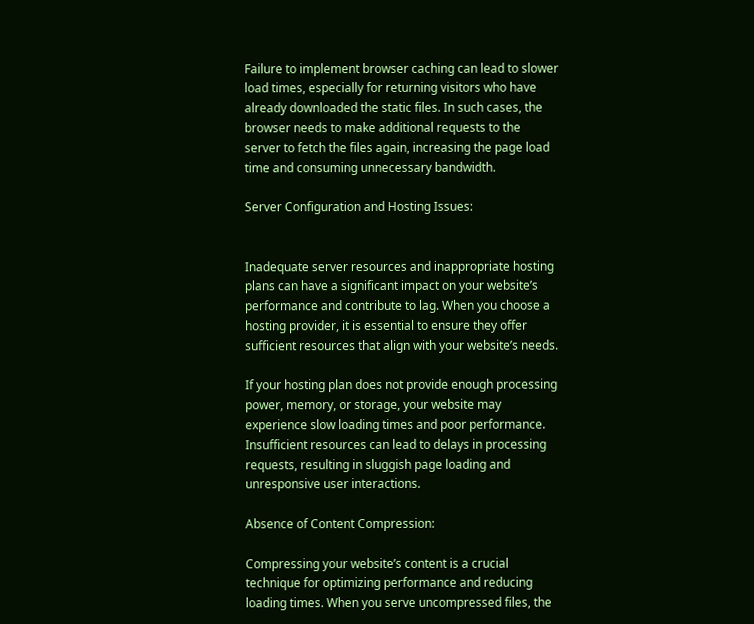Failure to implement browser caching can lead to slower load times, especially for returning visitors who have already downloaded the static files. In such cases, the browser needs to make additional requests to the server to fetch the files again, increasing the page load time and consuming unnecessary bandwidth.

Server Configuration and Hosting Issues:


Inadequate server resources and inappropriate hosting plans can have a significant impact on your website’s performance and contribute to lag. When you choose a hosting provider, it is essential to ensure they offer sufficient resources that align with your website’s needs.

If your hosting plan does not provide enough processing power, memory, or storage, your website may experience slow loading times and poor performance. Insufficient resources can lead to delays in processing requests, resulting in sluggish page loading and unresponsive user interactions.

Absence of Content Compression:

Compressing your website’s content is a crucial technique for optimizing performance and reducing loading times. When you serve uncompressed files, the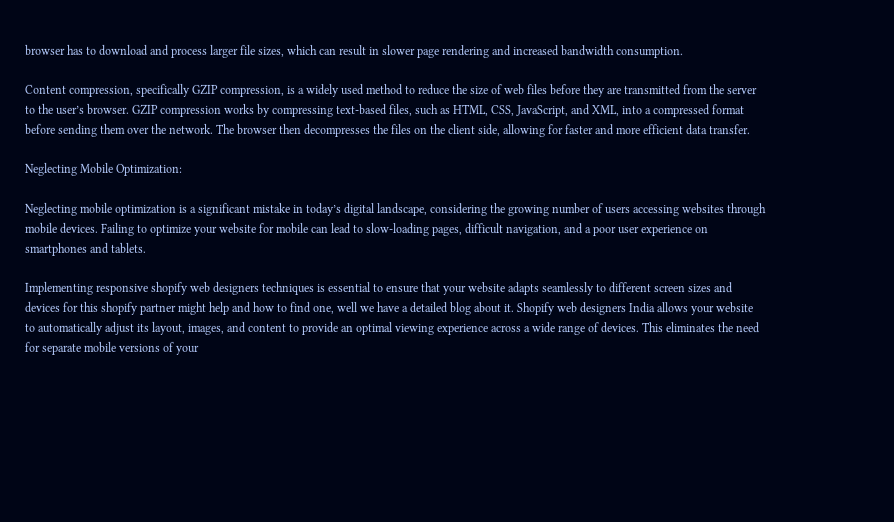browser has to download and process larger file sizes, which can result in slower page rendering and increased bandwidth consumption.

Content compression, specifically GZIP compression, is a widely used method to reduce the size of web files before they are transmitted from the server to the user’s browser. GZIP compression works by compressing text-based files, such as HTML, CSS, JavaScript, and XML, into a compressed format before sending them over the network. The browser then decompresses the files on the client side, allowing for faster and more efficient data transfer.

Neglecting Mobile Optimization:

Neglecting mobile optimization is a significant mistake in today’s digital landscape, considering the growing number of users accessing websites through mobile devices. Failing to optimize your website for mobile can lead to slow-loading pages, difficult navigation, and a poor user experience on smartphones and tablets.

Implementing responsive shopify web designers techniques is essential to ensure that your website adapts seamlessly to different screen sizes and devices for this shopify partner might help and how to find one, well we have a detailed blog about it. Shopify web designers India allows your website to automatically adjust its layout, images, and content to provide an optimal viewing experience across a wide range of devices. This eliminates the need for separate mobile versions of your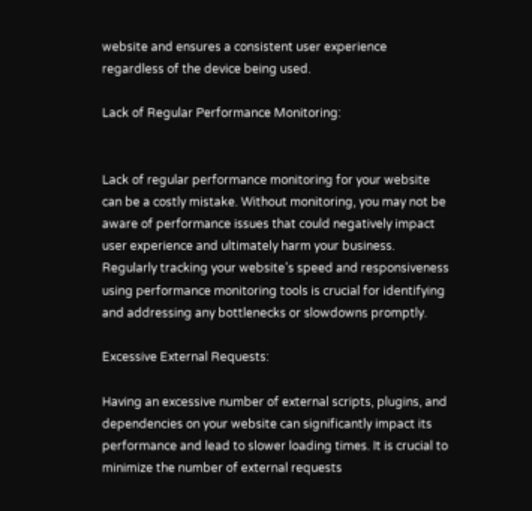website and ensures a consistent user experience regardless of the device being used.

Lack of Regular Performance Monitoring:


Lack of regular performance monitoring for your website can be a costly mistake. Without monitoring, you may not be aware of performance issues that could negatively impact user experience and ultimately harm your business. Regularly tracking your website’s speed and responsiveness using performance monitoring tools is crucial for identifying and addressing any bottlenecks or slowdowns promptly.

Excessive External Requests:

Having an excessive number of external scripts, plugins, and dependencies on your website can significantly impact its performance and lead to slower loading times. It is crucial to minimize the number of external requests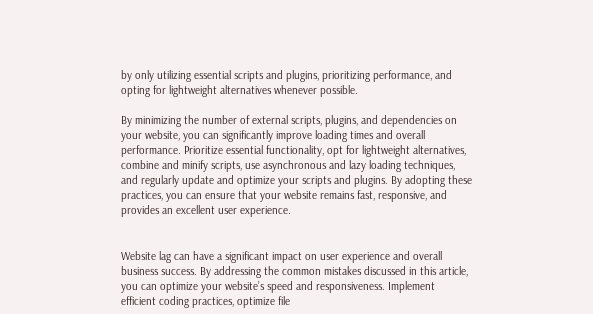by only utilizing essential scripts and plugins, prioritizing performance, and opting for lightweight alternatives whenever possible.

By minimizing the number of external scripts, plugins, and dependencies on your website, you can significantly improve loading times and overall performance. Prioritize essential functionality, opt for lightweight alternatives, combine and minify scripts, use asynchronous and lazy loading techniques, and regularly update and optimize your scripts and plugins. By adopting these practices, you can ensure that your website remains fast, responsive, and provides an excellent user experience.


Website lag can have a significant impact on user experience and overall business success. By addressing the common mistakes discussed in this article, you can optimize your website’s speed and responsiveness. Implement efficient coding practices, optimize file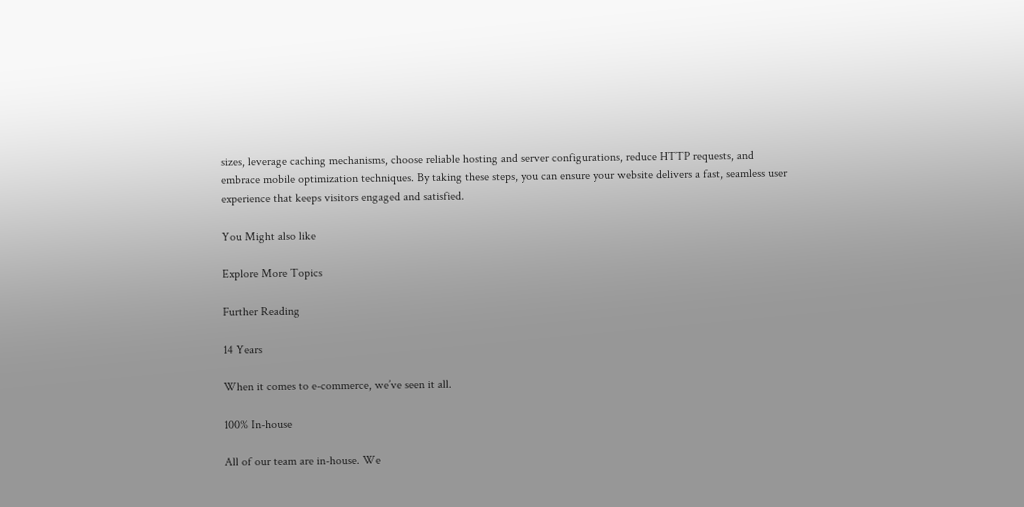sizes, leverage caching mechanisms, choose reliable hosting and server configurations, reduce HTTP requests, and embrace mobile optimization techniques. By taking these steps, you can ensure your website delivers a fast, seamless user experience that keeps visitors engaged and satisfied.

You Might also like

Explore More Topics

Further Reading

14 Years

When it comes to e-commerce, we’ve seen it all.

100% In-house

All of our team are in-house. We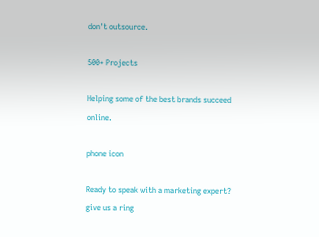don't outsource.

500+ Projects

Helping some of the best brands succeed online.

phone icon

Ready to speak with a marketing expert? give us a ring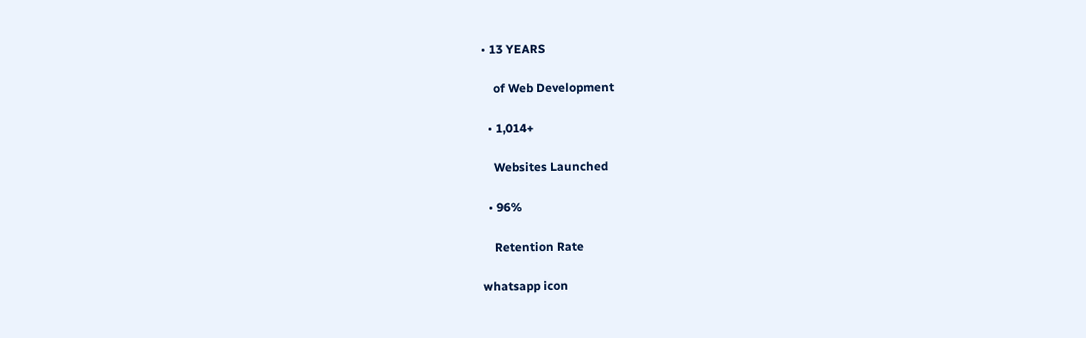• 13 YEARS

    of Web Development

  • 1,014+

    Websites Launched

  • 96%

    Retention Rate

whatsapp icon